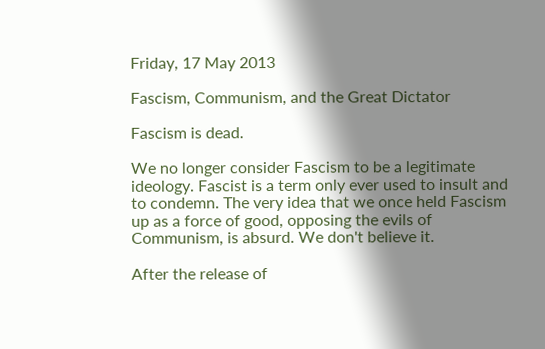Friday, 17 May 2013

Fascism, Communism, and the Great Dictator

Fascism is dead.

We no longer consider Fascism to be a legitimate ideology. Fascist is a term only ever used to insult and to condemn. The very idea that we once held Fascism up as a force of good, opposing the evils of Communism, is absurd. We don't believe it.

After the release of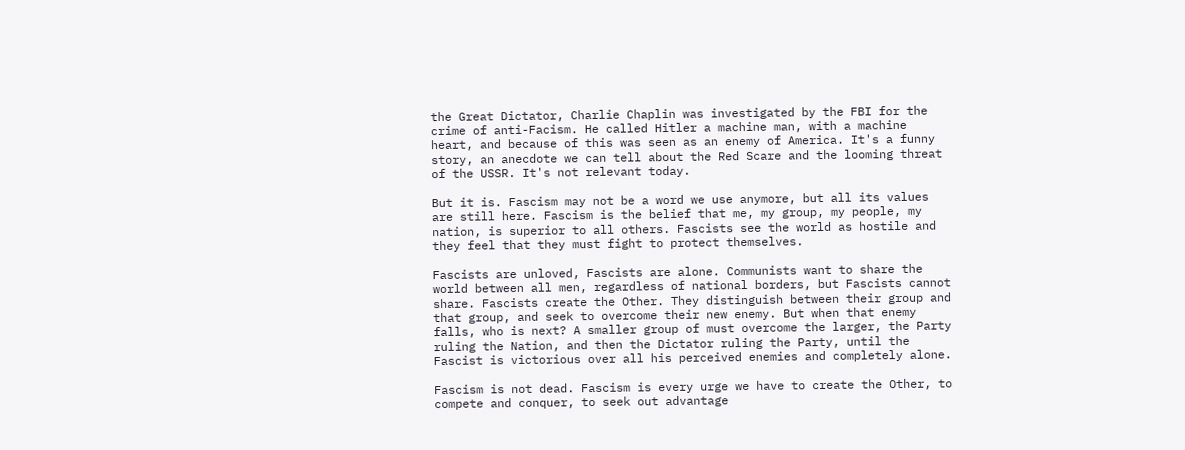the Great Dictator, Charlie Chaplin was investigated by the FBI for the crime of anti-Facism. He called Hitler a machine man, with a machine heart, and because of this was seen as an enemy of America. It's a funny story, an anecdote we can tell about the Red Scare and the looming threat of the USSR. It's not relevant today.

But it is. Fascism may not be a word we use anymore, but all its values are still here. Fascism is the belief that me, my group, my people, my nation, is superior to all others. Fascists see the world as hostile and they feel that they must fight to protect themselves.

Fascists are unloved, Fascists are alone. Communists want to share the world between all men, regardless of national borders, but Fascists cannot share. Fascists create the Other. They distinguish between their group and that group, and seek to overcome their new enemy. But when that enemy falls, who is next? A smaller group of must overcome the larger, the Party ruling the Nation, and then the Dictator ruling the Party, until the Fascist is victorious over all his perceived enemies and completely alone.

Fascism is not dead. Fascism is every urge we have to create the Other, to compete and conquer, to seek out advantage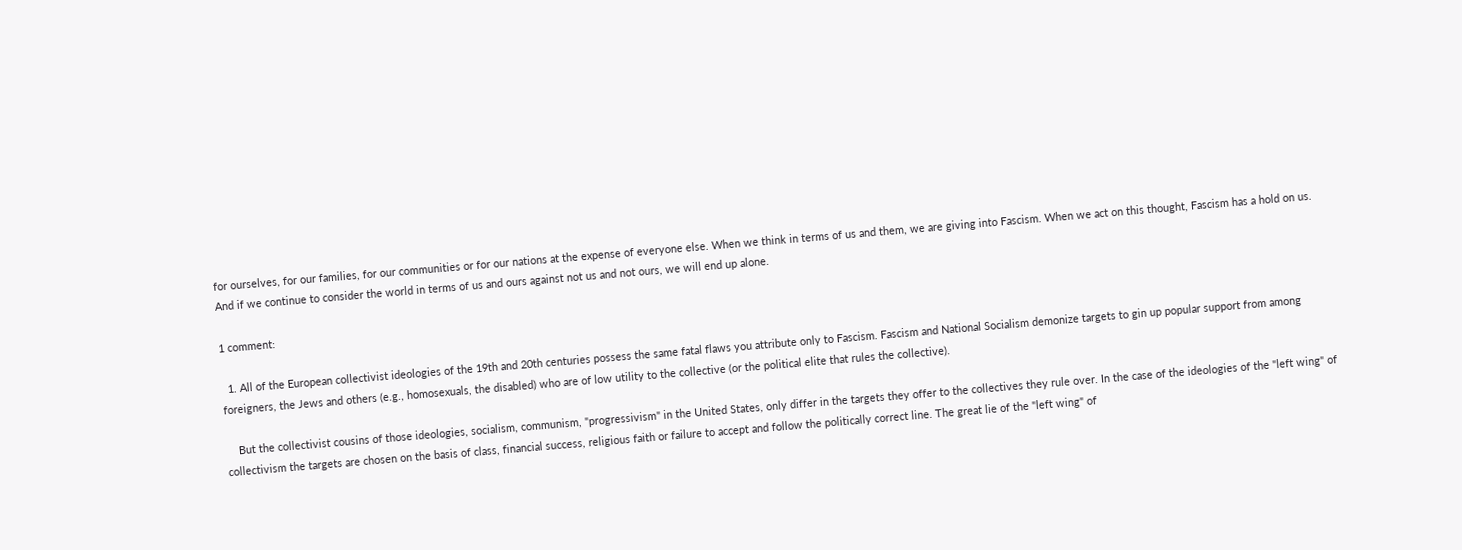for ourselves, for our families, for our communities or for our nations at the expense of everyone else. When we think in terms of us and them, we are giving into Fascism. When we act on this thought, Fascism has a hold on us. And if we continue to consider the world in terms of us and ours against not us and not ours, we will end up alone.

1 comment:

  1. All of the European collectivist ideologies of the 19th and 20th centuries possess the same fatal flaws you attribute only to Fascism. Fascism and National Socialism demonize targets to gin up popular support from among foreigners, the Jews and others (e.g., homosexuals, the disabled) who are of low utility to the collective (or the political elite that rules the collective).

    But the collectivist cousins of those ideologies, socialism, communism, "progressivism" in the United States, only differ in the targets they offer to the collectives they rule over. In the case of the ideologies of the "left wing" of collectivism the targets are chosen on the basis of class, financial success, religious faith or failure to accept and follow the politically correct line. The great lie of the "left wing" of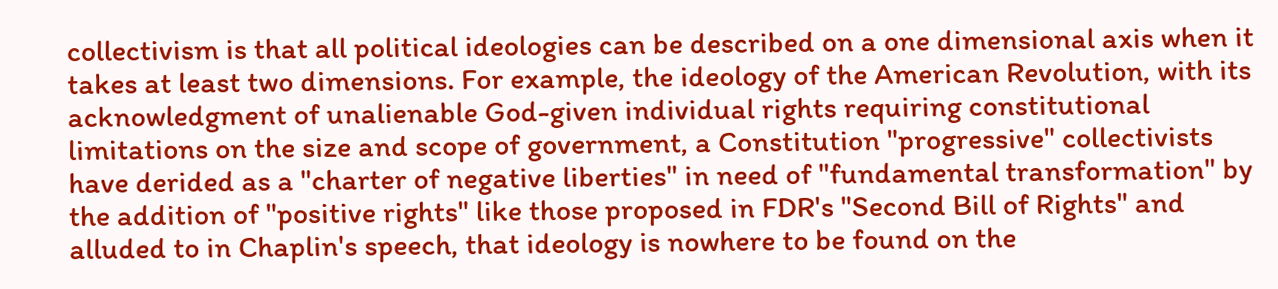collectivism is that all political ideologies can be described on a one dimensional axis when it takes at least two dimensions. For example, the ideology of the American Revolution, with its acknowledgment of unalienable God-given individual rights requiring constitutional limitations on the size and scope of government, a Constitution "progressive" collectivists have derided as a "charter of negative liberties" in need of "fundamental transformation" by the addition of "positive rights" like those proposed in FDR's "Second Bill of Rights" and alluded to in Chaplin's speech, that ideology is nowhere to be found on the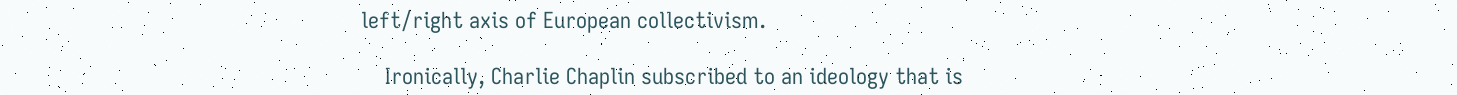left/right axis of European collectivism.

    Ironically, Charlie Chaplin subscribed to an ideology that is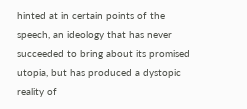hinted at in certain points of the speech, an ideology that has never succeeded to bring about its promised utopia, but has produced a dystopic reality of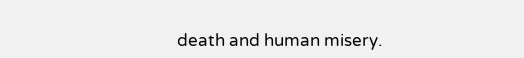death and human misery.